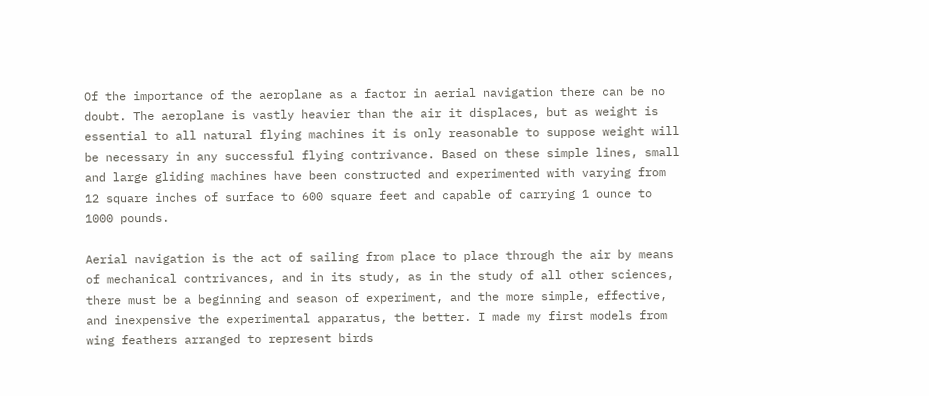Of the importance of the aeroplane as a factor in aerial navigation there can be no doubt. The aeroplane is vastly heavier than the air it displaces, but as weight is essential to all natural flying machines it is only reasonable to suppose weight will be necessary in any successful flying contrivance. Based on these simple lines, small and large gliding machines have been constructed and experimented with varying from 12 square inches of surface to 600 square feet and capable of carrying 1 ounce to 1000 pounds.

Aerial navigation is the act of sailing from place to place through the air by means of mechanical contrivances, and in its study, as in the study of all other sciences, there must be a beginning and season of experiment, and the more simple, effective, and inexpensive the experimental apparatus, the better. I made my first models from wing feathers arranged to represent birds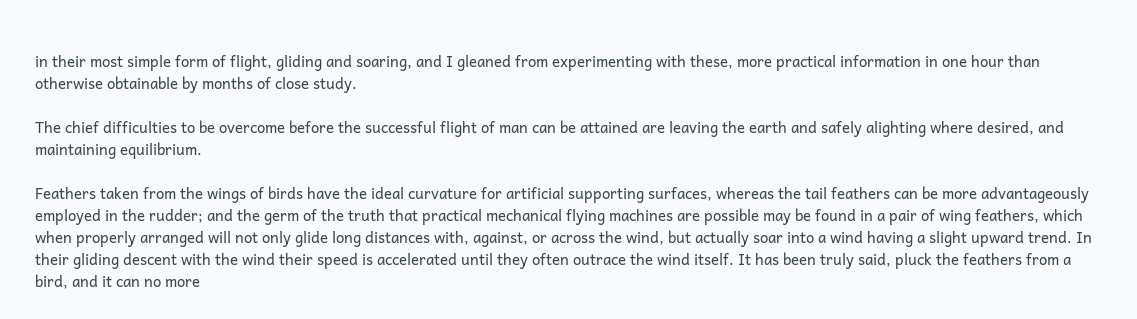in their most simple form of flight, gliding and soaring, and I gleaned from experimenting with these, more practical information in one hour than otherwise obtainable by months of close study.

The chief difficulties to be overcome before the successful flight of man can be attained are leaving the earth and safely alighting where desired, and maintaining equilibrium.

Feathers taken from the wings of birds have the ideal curvature for artificial supporting surfaces, whereas the tail feathers can be more advantageously employed in the rudder; and the germ of the truth that practical mechanical flying machines are possible may be found in a pair of wing feathers, which when properly arranged will not only glide long distances with, against, or across the wind, but actually soar into a wind having a slight upward trend. In their gliding descent with the wind their speed is accelerated until they often outrace the wind itself. It has been truly said, pluck the feathers from a bird, and it can no more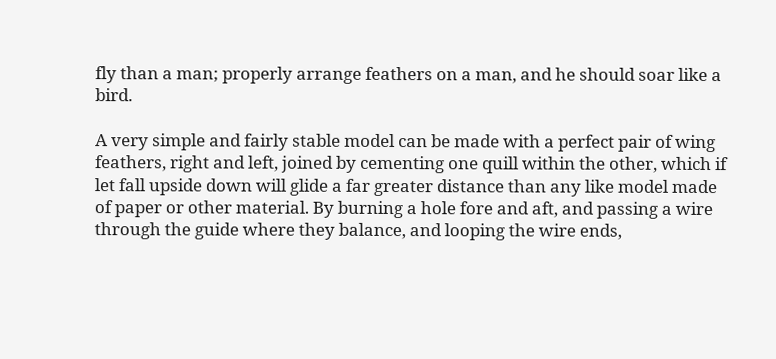fly than a man; properly arrange feathers on a man, and he should soar like a bird.

A very simple and fairly stable model can be made with a perfect pair of wing feathers, right and left, joined by cementing one quill within the other, which if let fall upside down will glide a far greater distance than any like model made of paper or other material. By burning a hole fore and aft, and passing a wire through the guide where they balance, and looping the wire ends,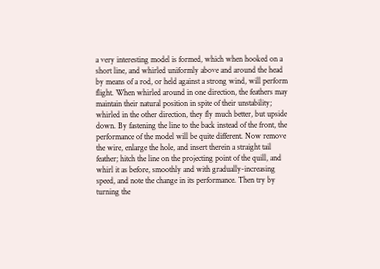a very interesting model is formed, which when hooked on a short line, and whirled uniformly above and around the head by means of a rod, or held against a strong wind, will perform flight. When whirled around in one direction, the feathers may maintain their natural position in spite of their unstability; whirled in the other direction, they fly much better, but upside down. By fastening the line to the back instead of the front, the performance of the model will be quite different. Now remove the wire, enlarge the hole, and insert therein a straight tail feather; hitch the line on the projecting point of the quill, and whirl it as before, smoothly and with gradually-increasing speed, and note the change in its performance. Then try by turning the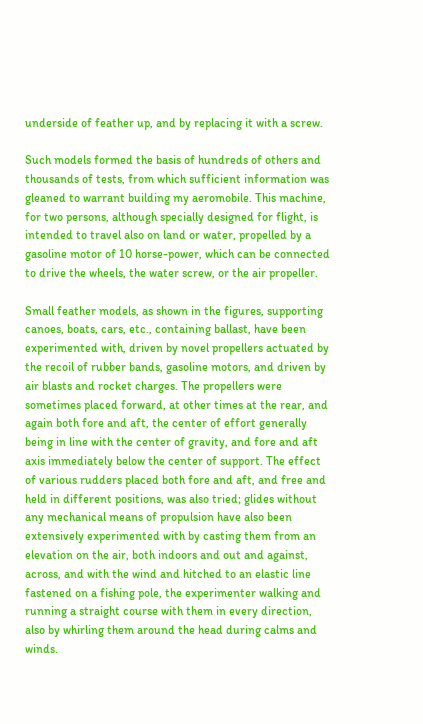underside of feather up, and by replacing it with a screw.

Such models formed the basis of hundreds of others and thousands of tests, from which sufficient information was gleaned to warrant building my aeromobile. This machine, for two persons, although specially designed for flight, is intended to travel also on land or water, propelled by a gasoline motor of 10 horse-power, which can be connected to drive the wheels, the water screw, or the air propeller.

Small feather models, as shown in the figures, supporting canoes, boats, cars, etc., containing ballast, have been experimented with, driven by novel propellers actuated by the recoil of rubber bands, gasoline motors, and driven by air blasts and rocket charges. The propellers were sometimes placed forward, at other times at the rear, and again both fore and aft, the center of effort generally being in line with the center of gravity, and fore and aft axis immediately below the center of support. The effect of various rudders placed both fore and aft, and free and held in different positions, was also tried; glides without any mechanical means of propulsion have also been extensively experimented with by casting them from an elevation on the air, both indoors and out and against, across, and with the wind and hitched to an elastic line fastened on a fishing pole, the experimenter walking and running a straight course with them in every direction, also by whirling them around the head during calms and winds.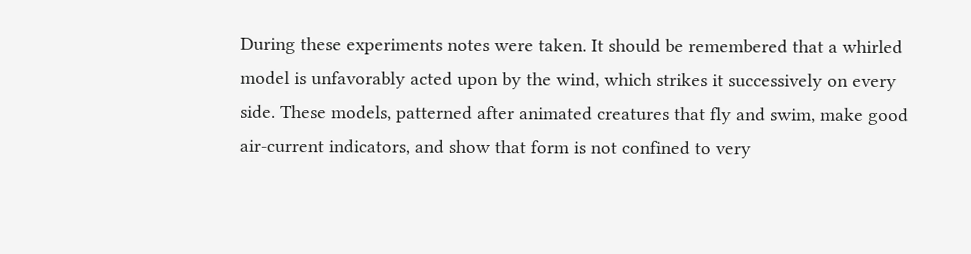During these experiments notes were taken. It should be remembered that a whirled model is unfavorably acted upon by the wind, which strikes it successively on every side. These models, patterned after animated creatures that fly and swim, make good air-current indicators, and show that form is not confined to very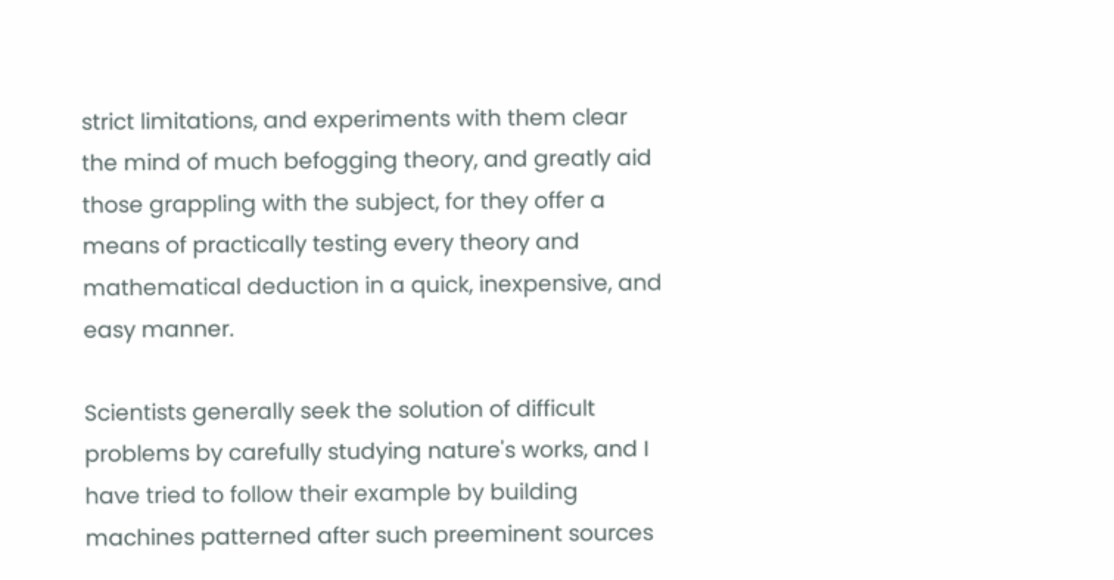strict limitations, and experiments with them clear the mind of much befogging theory, and greatly aid those grappling with the subject, for they offer a means of practically testing every theory and mathematical deduction in a quick, inexpensive, and easy manner.

Scientists generally seek the solution of difficult problems by carefully studying nature's works, and I have tried to follow their example by building machines patterned after such preeminent sources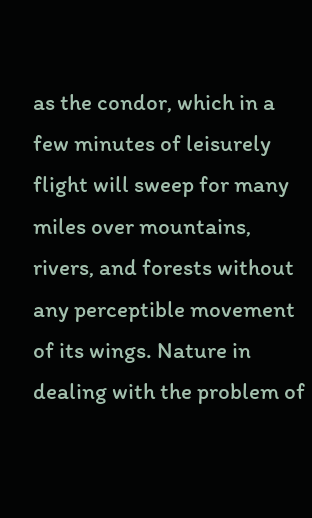as the condor, which in a few minutes of leisurely flight will sweep for many miles over mountains, rivers, and forests without any perceptible movement of its wings. Nature in dealing with the problem of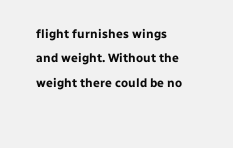flight furnishes wings and weight. Without the weight there could be no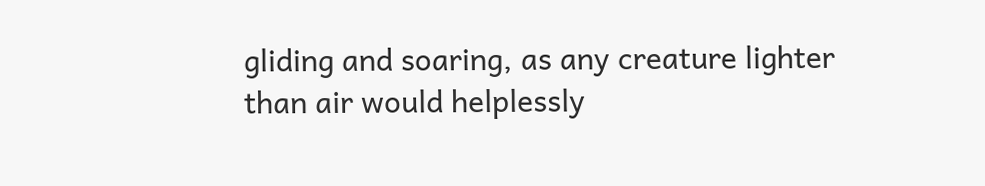gliding and soaring, as any creature lighter than air would helplessly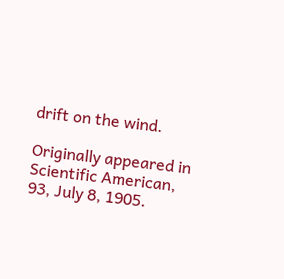drift on the wind.

Originally appeared in Scientific American, 93, July 8, 1905.